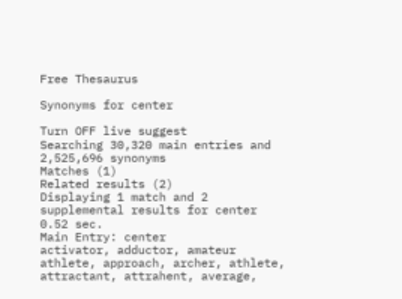Free Thesaurus

Synonyms for center

Turn OFF live suggest
Searching 30,320 main entries and 2,525,696 synonyms
Matches (1)
Related results (2)
Displaying 1 match and 2 supplemental results for center 0.52 sec.
Main Entry: center
activator, adductor, amateur athlete, approach, archer, athlete, attractant, attrahent, average,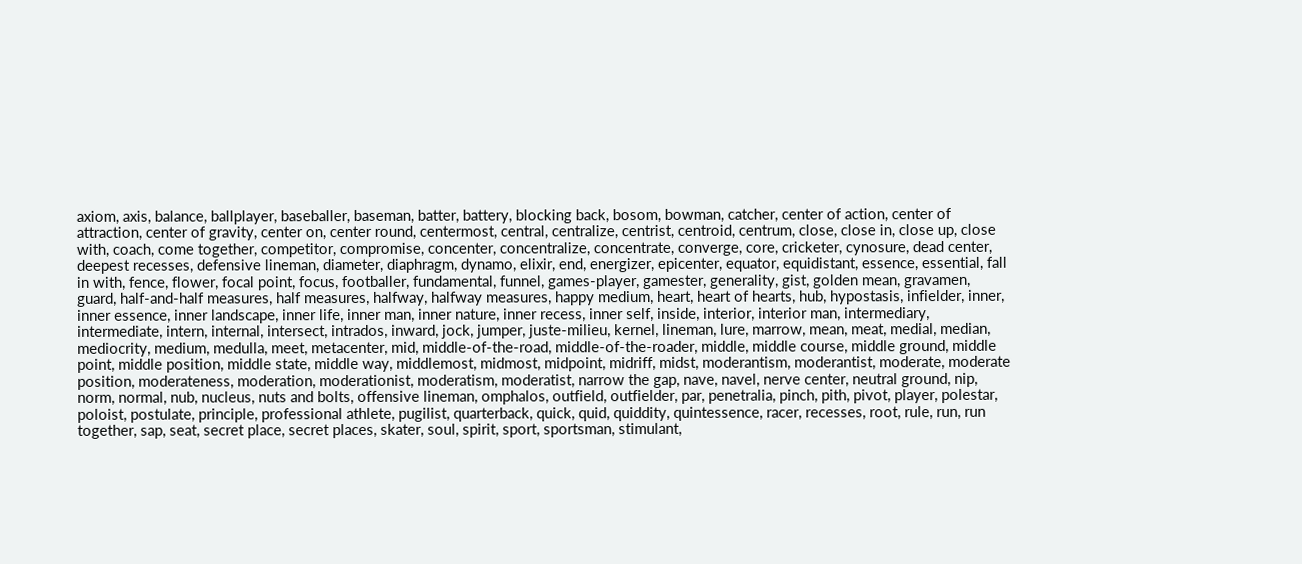axiom, axis, balance, ballplayer, baseballer, baseman, batter, battery, blocking back, bosom, bowman, catcher, center of action, center of attraction, center of gravity, center on, center round, centermost, central, centralize, centrist, centroid, centrum, close, close in, close up, close with, coach, come together, competitor, compromise, concenter, concentralize, concentrate, converge, core, cricketer, cynosure, dead center, deepest recesses, defensive lineman, diameter, diaphragm, dynamo, elixir, end, energizer, epicenter, equator, equidistant, essence, essential, fall in with, fence, flower, focal point, focus, footballer, fundamental, funnel, games-player, gamester, generality, gist, golden mean, gravamen, guard, half-and-half measures, half measures, halfway, halfway measures, happy medium, heart, heart of hearts, hub, hypostasis, infielder, inner, inner essence, inner landscape, inner life, inner man, inner nature, inner recess, inner self, inside, interior, interior man, intermediary, intermediate, intern, internal, intersect, intrados, inward, jock, jumper, juste-milieu, kernel, lineman, lure, marrow, mean, meat, medial, median, mediocrity, medium, medulla, meet, metacenter, mid, middle-of-the-road, middle-of-the-roader, middle, middle course, middle ground, middle point, middle position, middle state, middle way, middlemost, midmost, midpoint, midriff, midst, moderantism, moderantist, moderate, moderate position, moderateness, moderation, moderationist, moderatism, moderatist, narrow the gap, nave, navel, nerve center, neutral ground, nip, norm, normal, nub, nucleus, nuts and bolts, offensive lineman, omphalos, outfield, outfielder, par, penetralia, pinch, pith, pivot, player, polestar, poloist, postulate, principle, professional athlete, pugilist, quarterback, quick, quid, quiddity, quintessence, racer, recesses, root, rule, run, run together, sap, seat, secret place, secret places, skater, soul, spirit, sport, sportsman, stimulant,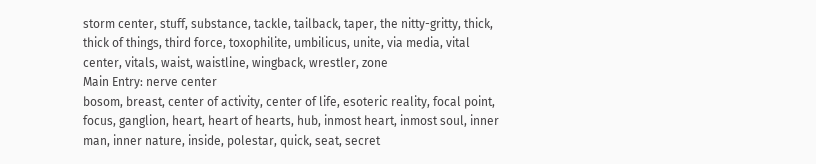storm center, stuff, substance, tackle, tailback, taper, the nitty-gritty, thick, thick of things, third force, toxophilite, umbilicus, unite, via media, vital center, vitals, waist, waistline, wingback, wrestler, zone
Main Entry: nerve center
bosom, breast, center of activity, center of life, esoteric reality, focal point, focus, ganglion, heart, heart of hearts, hub, inmost heart, inmost soul, inner man, inner nature, inside, polestar, quick, seat, secret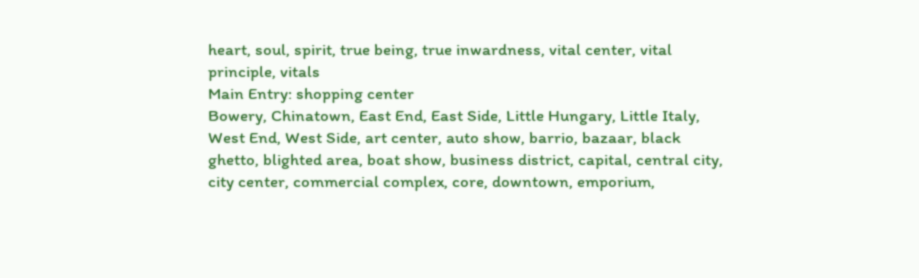heart, soul, spirit, true being, true inwardness, vital center, vital principle, vitals
Main Entry: shopping center
Bowery, Chinatown, East End, East Side, Little Hungary, Little Italy, West End, West Side, art center, auto show, barrio, bazaar, black ghetto, blighted area, boat show, business district, capital, central city, city center, commercial complex, core, downtown, emporium,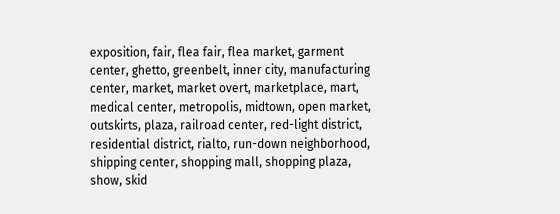exposition, fair, flea fair, flea market, garment center, ghetto, greenbelt, inner city, manufacturing center, market, market overt, marketplace, mart, medical center, metropolis, midtown, open market, outskirts, plaza, railroad center, red-light district, residential district, rialto, run-down neighborhood, shipping center, shopping mall, shopping plaza, show, skid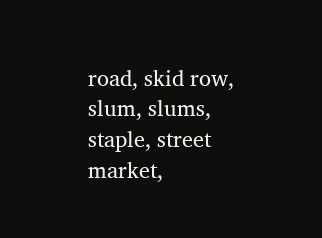road, skid row, slum, slums, staple, street market,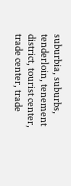suburbia, suburbs, tenderloin, tenement district, tourist center, trade center, trade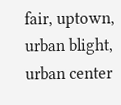fair, uptown, urban blight, urban center